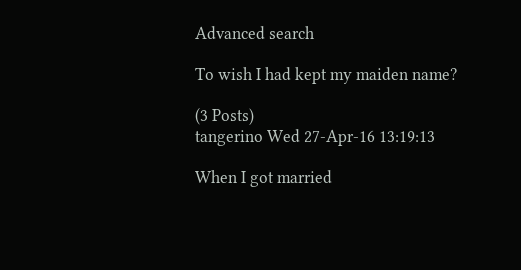Advanced search

To wish I had kept my maiden name?

(3 Posts)
tangerino Wed 27-Apr-16 13:19:13

When I got married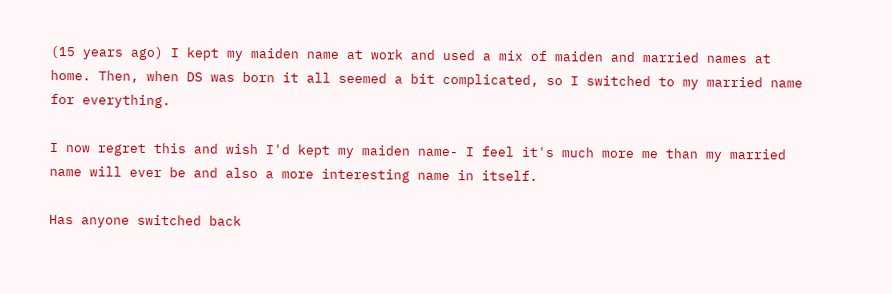(15 years ago) I kept my maiden name at work and used a mix of maiden and married names at home. Then, when DS was born it all seemed a bit complicated, so I switched to my married name for everything.

I now regret this and wish I'd kept my maiden name- I feel it's much more me than my married name will ever be and also a more interesting name in itself.

Has anyone switched back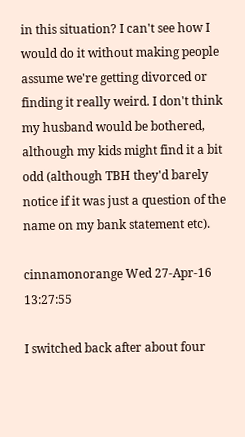in this situation? I can't see how I would do it without making people assume we're getting divorced or finding it really weird. I don't think my husband would be bothered, although my kids might find it a bit odd (although TBH they'd barely notice if it was just a question of the name on my bank statement etc).

cinnamonorange Wed 27-Apr-16 13:27:55

I switched back after about four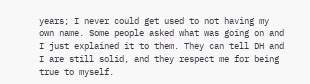years; I never could get used to not having my own name. Some people asked what was going on and I just explained it to them. They can tell DH and I are still solid, and they respect me for being true to myself.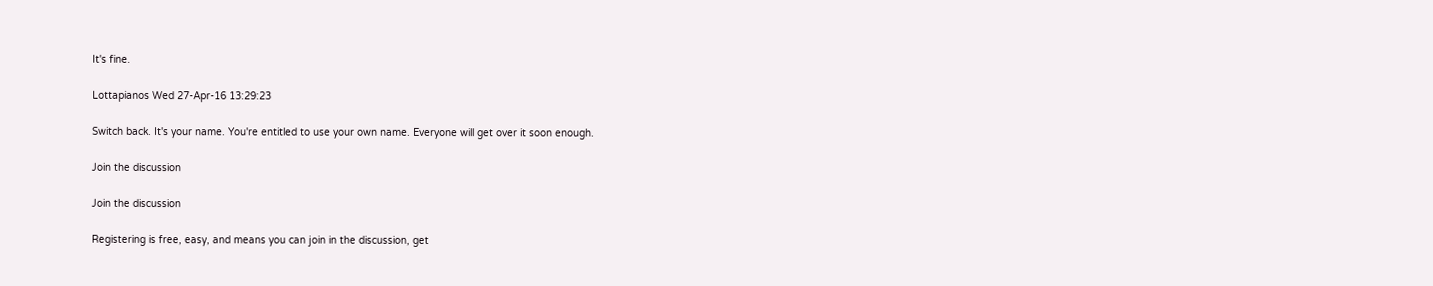It's fine.

Lottapianos Wed 27-Apr-16 13:29:23

Switch back. It's your name. You're entitled to use your own name. Everyone will get over it soon enough.

Join the discussion

Join the discussion

Registering is free, easy, and means you can join in the discussion, get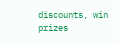discounts, win prizes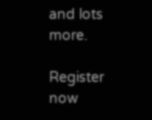and lots more.

Register now